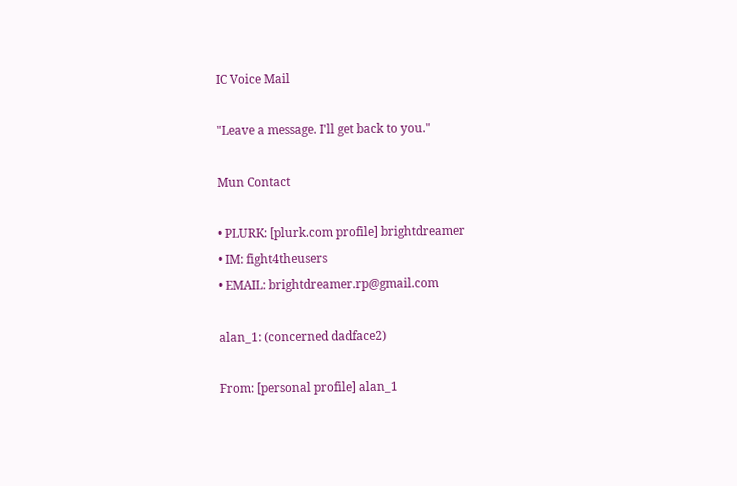IC Voice Mail

"Leave a message. I'll get back to you."

Mun Contact

• PLURK: [plurk.com profile] brightdreamer
• IM: fight4theusers
• EMAIL: brightdreamer.rp@gmail.com

alan_1: (concerned dadface2)

From: [personal profile] alan_1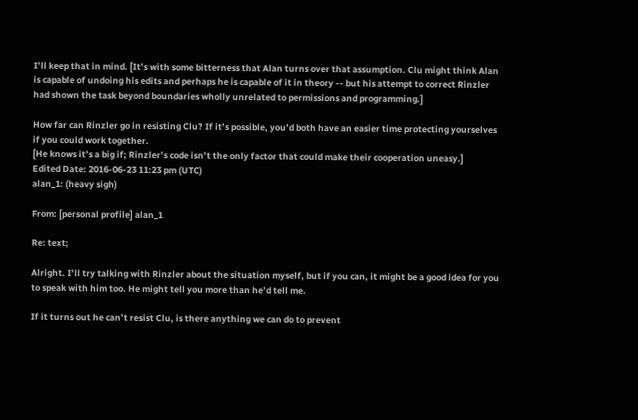I’ll keep that in mind. [It’s with some bitterness that Alan turns over that assumption. Clu might think Alan is capable of undoing his edits and perhaps he is capable of it in theory -- but his attempt to correct Rinzler had shown the task beyond boundaries wholly unrelated to permissions and programming.]

How far can Rinzler go in resisting Clu? If it’s possible, you’d both have an easier time protecting yourselves if you could work together.
[He knows it’s a big if; Rinzler’s code isn’t the only factor that could make their cooperation uneasy.]
Edited Date: 2016-06-23 11:23 pm (UTC)
alan_1: (heavy sigh)

From: [personal profile] alan_1

Re: text;

Alright. I’ll try talking with Rinzler about the situation myself, but if you can, it might be a good idea for you to speak with him too. He might tell you more than he’d tell me.

If it turns out he can’t resist Clu, is there anything we can do to prevent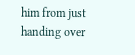him from just handing over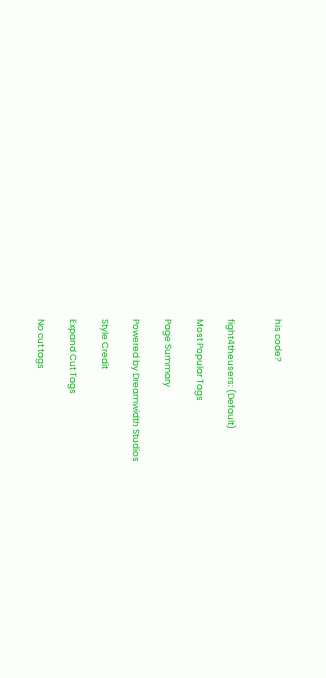his code?


fight4theusers: (Default)

Most Popular Tags

Page Summary

Powered by Dreamwidth Studios

Style Credit

Expand Cut Tags

No cut tags